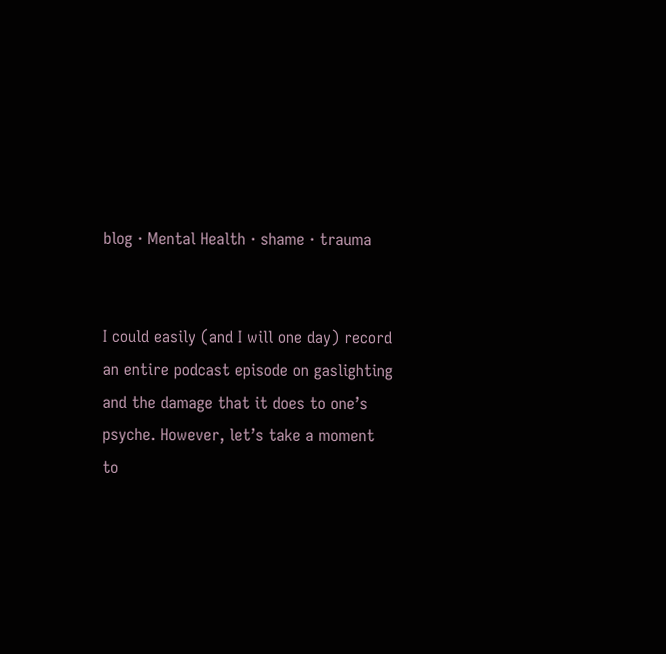blog · Mental Health · shame · trauma


I could easily (and I will one day) record an entire podcast episode on gaslighting and the damage that it does to one’s psyche. However, let’s take a moment to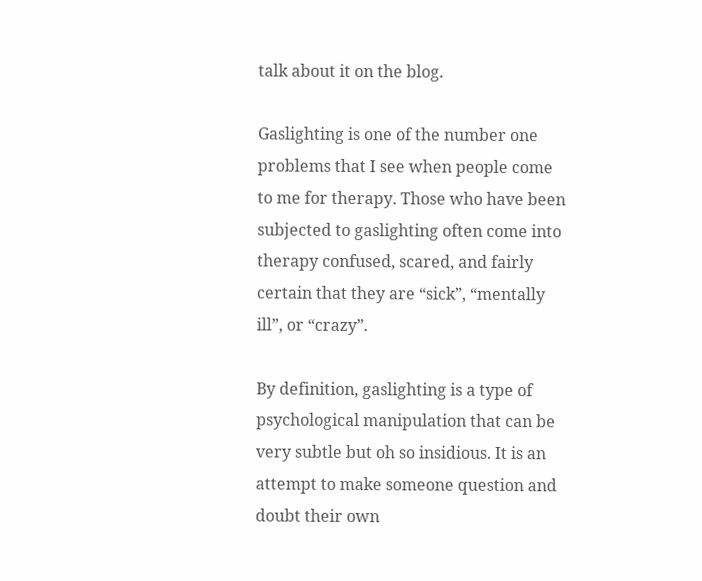talk about it on the blog.

Gaslighting is one of the number one problems that I see when people come to me for therapy. Those who have been subjected to gaslighting often come into therapy confused, scared, and fairly certain that they are “sick”, “mentally ill”, or “crazy”.

By definition, gaslighting is a type of psychological manipulation that can be very subtle but oh so insidious. It is an attempt to make someone question and doubt their own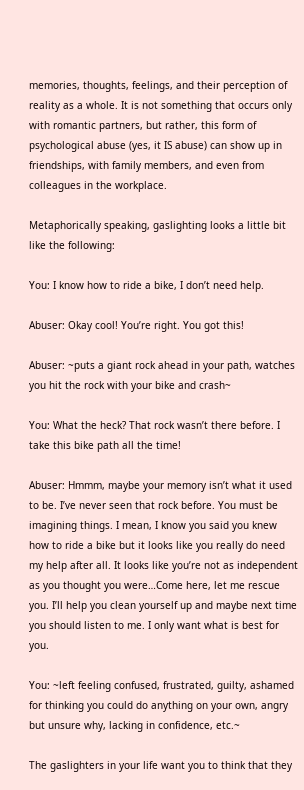memories, thoughts, feelings, and their perception of reality as a whole. It is not something that occurs only with romantic partners, but rather, this form of psychological abuse (yes, it IS abuse) can show up in friendships, with family members, and even from colleagues in the workplace.

Metaphorically speaking, gaslighting looks a little bit like the following:

You: I know how to ride a bike, I don’t need help.

Abuser: Okay cool! You’re right. You got this!

Abuser: ~puts a giant rock ahead in your path, watches you hit the rock with your bike and crash~

You: What the heck? That rock wasn’t there before. I take this bike path all the time!

Abuser: Hmmm, maybe your memory isn’t what it used to be. I’ve never seen that rock before. You must be imagining things. I mean, I know you said you knew how to ride a bike but it looks like you really do need my help after all. It looks like you’re not as independent as you thought you were…Come here, let me rescue you. I’ll help you clean yourself up and maybe next time you should listen to me. I only want what is best for you.

You: ~left feeling confused, frustrated, guilty, ashamed for thinking you could do anything on your own, angry but unsure why, lacking in confidence, etc.~

The gaslighters in your life want you to think that they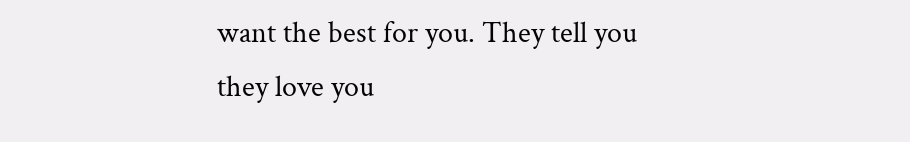want the best for you. They tell you they love you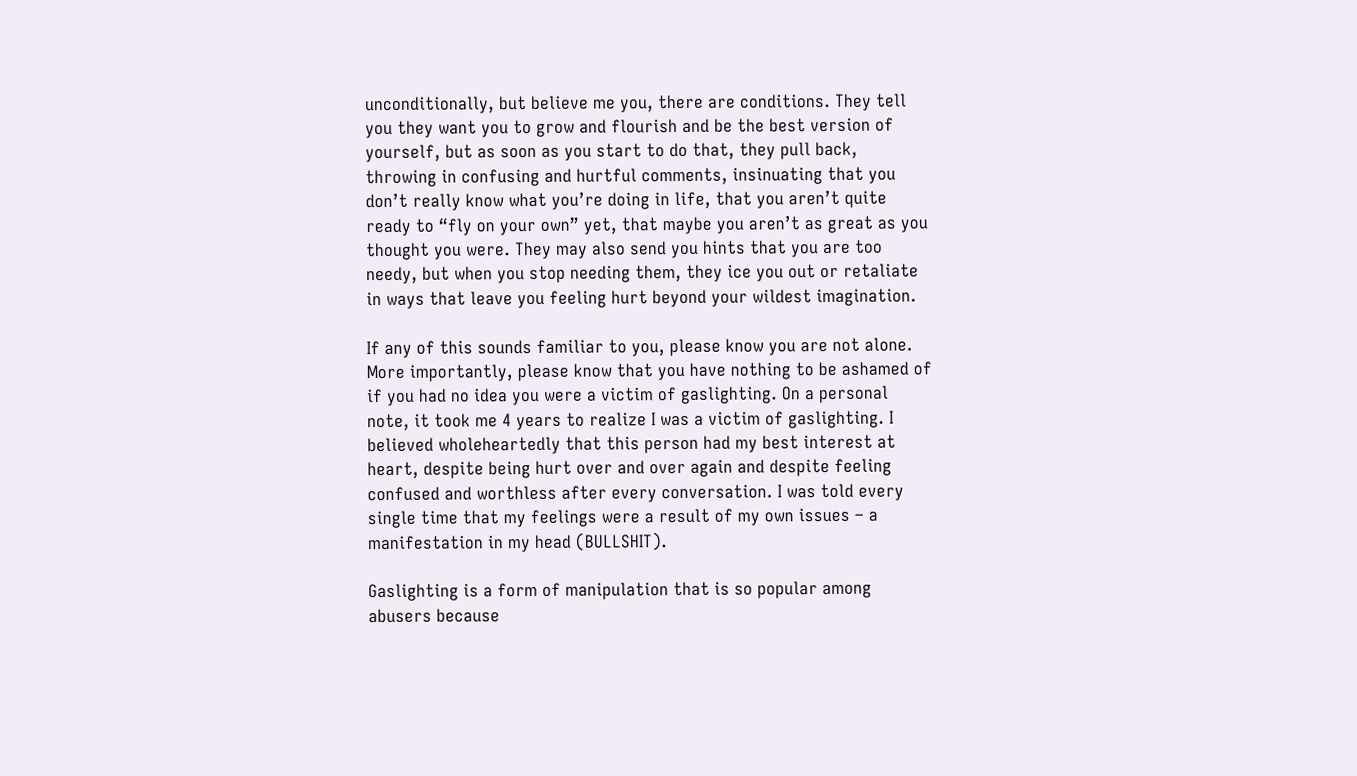unconditionally, but believe me you, there are conditions. They tell you they want you to grow and flourish and be the best version of yourself, but as soon as you start to do that, they pull back, throwing in confusing and hurtful comments, insinuating that you don’t really know what you’re doing in life, that you aren’t quite ready to “fly on your own” yet, that maybe you aren’t as great as you thought you were. They may also send you hints that you are too needy, but when you stop needing them, they ice you out or retaliate in ways that leave you feeling hurt beyond your wildest imagination.

If any of this sounds familiar to you, please know you are not alone. More importantly, please know that you have nothing to be ashamed of if you had no idea you were a victim of gaslighting. On a personal note, it took me 4 years to realize I was a victim of gaslighting. I believed wholeheartedly that this person had my best interest at heart, despite being hurt over and over again and despite feeling confused and worthless after every conversation. I was told every single time that my feelings were a result of my own issues – a manifestation in my head (BULLSHIT).

Gaslighting is a form of manipulation that is so popular among abusers because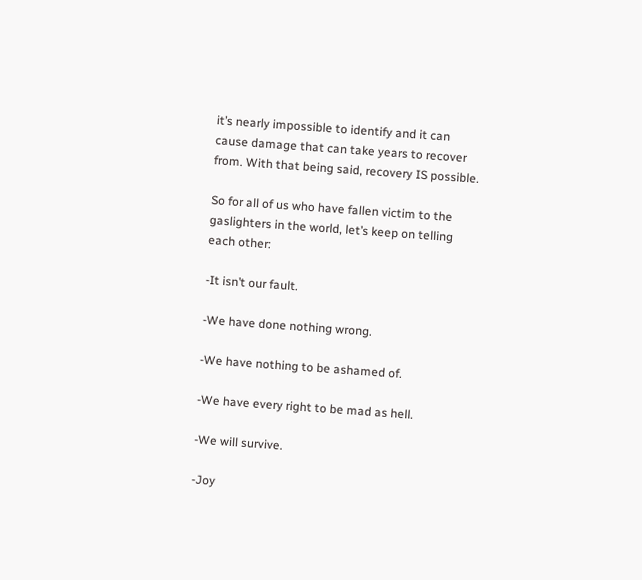it’s nearly impossible to identify and it can cause damage that can take years to recover from. With that being said, recovery IS possible.

So for all of us who have fallen victim to the gaslighters in the world, let’s keep on telling each other:

-It isn’t our fault.

-We have done nothing wrong.

-We have nothing to be ashamed of.

-We have every right to be mad as hell.

-We will survive.

-Joy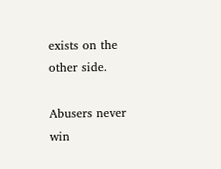exists on the other side.

Abusers never win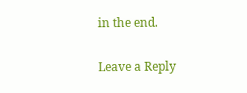in the end.

Leave a Reply